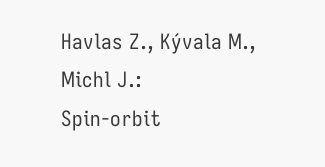Havlas Z., Kývala M., Michl J.:
Spin-orbit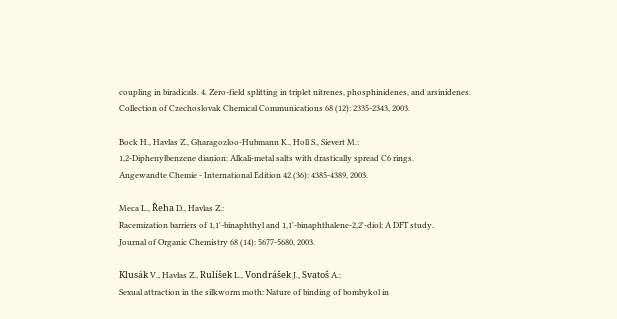coupling in biradicals. 4. Zero-field splitting in triplet nitrenes, phosphinidenes, and arsinidenes.
Collection of Czechoslovak Chemical Communications 68 (12): 2335-2343, 2003.

Bock H., Havlas Z., Gharagozloo-Hubmann K., Holl S., Sievert M.:
1,2-Diphenylbenzene dianion: Alkali-metal salts with drastically spread C6 rings.
Angewandte Chemie - International Edition 42 (36): 4385-4389, 2003.

Meca L., Řeha D., Havlas Z.:
Racemization barriers of 1,1'-binaphthyl and 1,1'-binaphthalene-2,2'-diol: A DFT study.
Journal of Organic Chemistry 68 (14): 5677-5680, 2003.

Klusák V., Havlas Z., Rulíšek L., Vondrášek J., Svatoš A.:
Sexual attraction in the silkworm moth: Nature of binding of bombykol in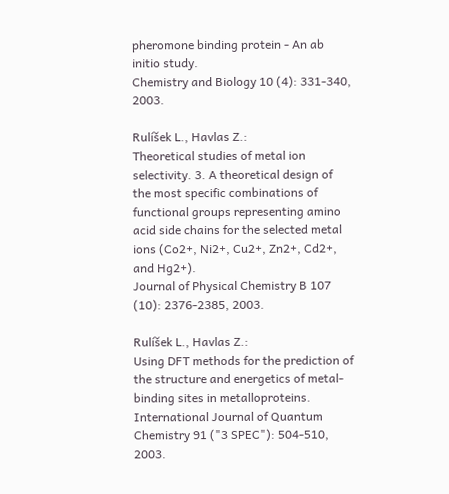pheromone binding protein - An ab initio study.
Chemistry and Biology 10 (4): 331-340, 2003.

Rulíšek L., Havlas Z.:
Theoretical studies of metal ion selectivity. 3. A theoretical design of the most specific combinations of functional groups representing amino acid side chains for the selected metal ions (Co2+, Ni2+, Cu2+, Zn2+, Cd2+, and Hg2+).
Journal of Physical Chemistry B 107 (10): 2376-2385, 2003.

Rulíšek L., Havlas Z.:
Using DFT methods for the prediction of the structure and energetics of metal-binding sites in metalloproteins.
International Journal of Quantum Chemistry 91 ("3 SPEC"): 504-510, 2003.